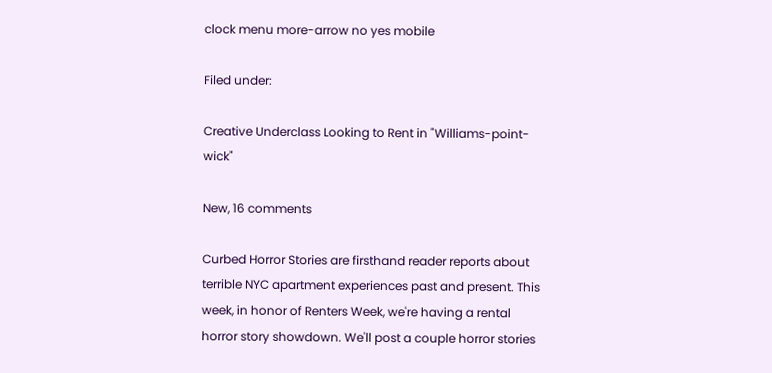clock menu more-arrow no yes mobile

Filed under:

Creative Underclass Looking to Rent in "Williams-point-wick"

New, 16 comments

Curbed Horror Stories are firsthand reader reports about terrible NYC apartment experiences past and present. This week, in honor of Renters Week, we're having a rental horror story showdown. We'll post a couple horror stories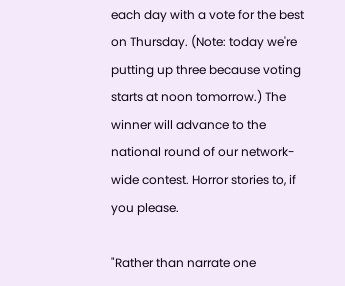each day with a vote for the best on Thursday. (Note: today we're putting up three because voting starts at noon tomorrow.) The winner will advance to the national round of our network-wide contest. Horror stories to, if you please.

"Rather than narrate one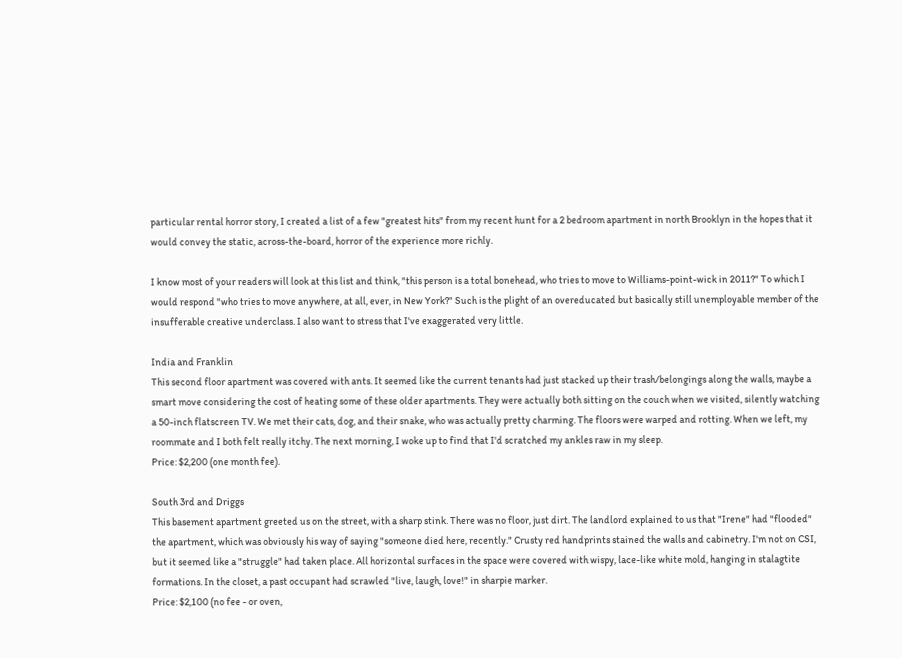particular rental horror story, I created a list of a few "greatest hits" from my recent hunt for a 2 bedroom apartment in north Brooklyn in the hopes that it would convey the static, across-the-board, horror of the experience more richly.

I know most of your readers will look at this list and think, "this person is a total bonehead, who tries to move to Williams-point-wick in 2011?" To which I would respond "who tries to move anywhere, at all, ever, in New York?" Such is the plight of an overeducated but basically still unemployable member of the insufferable creative underclass. I also want to stress that I've exaggerated very little.

India and Franklin
This second floor apartment was covered with ants. It seemed like the current tenants had just stacked up their trash/belongings along the walls, maybe a smart move considering the cost of heating some of these older apartments. They were actually both sitting on the couch when we visited, silently watching a 50-inch flatscreen TV. We met their cats, dog, and their snake, who was actually pretty charming. The floors were warped and rotting. When we left, my roommate and I both felt really itchy. The next morning, I woke up to find that I'd scratched my ankles raw in my sleep.
Price: $2,200 (one month fee).

South 3rd and Driggs
This basement apartment greeted us on the street, with a sharp stink. There was no floor, just dirt. The landlord explained to us that "Irene" had "flooded" the apartment, which was obviously his way of saying "someone died here, recently." Crusty red handprints stained the walls and cabinetry. I'm not on CSI, but it seemed like a "struggle" had taken place. All horizontal surfaces in the space were covered with wispy, lace-like white mold, hanging in stalagtite formations. In the closet, a past occupant had scrawled "live, laugh, love!" in sharpie marker.
Price: $2,100 (no fee - or oven,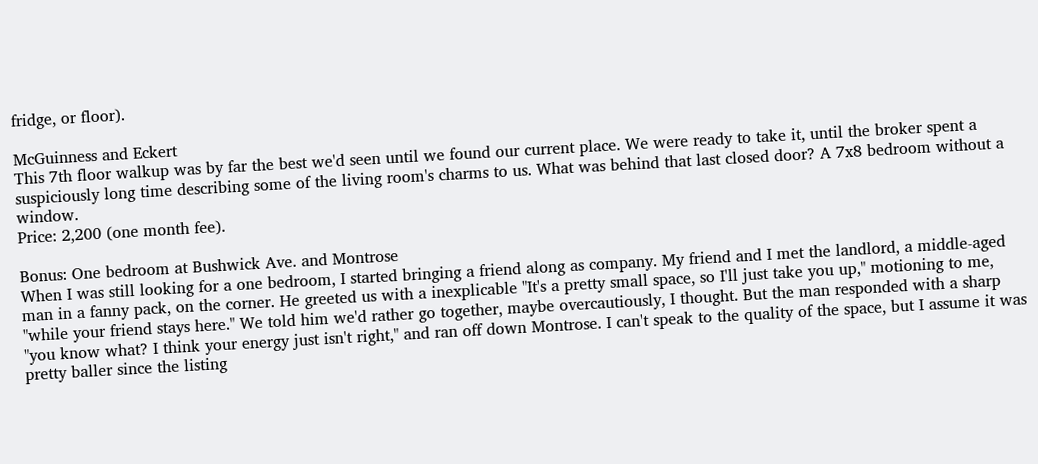fridge, or floor).

McGuinness and Eckert
This 7th floor walkup was by far the best we'd seen until we found our current place. We were ready to take it, until the broker spent a suspiciously long time describing some of the living room's charms to us. What was behind that last closed door? A 7x8 bedroom without a window.
Price: 2,200 (one month fee).

Bonus: One bedroom at Bushwick Ave. and Montrose
When I was still looking for a one bedroom, I started bringing a friend along as company. My friend and I met the landlord, a middle-aged man in a fanny pack, on the corner. He greeted us with a inexplicable "It's a pretty small space, so I'll just take you up," motioning to me, "while your friend stays here." We told him we'd rather go together, maybe overcautiously, I thought. But the man responded with a sharp "you know what? I think your energy just isn't right," and ran off down Montrose. I can't speak to the quality of the space, but I assume it was pretty baller since the listing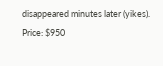disappeared minutes later (yikes).
Price: $950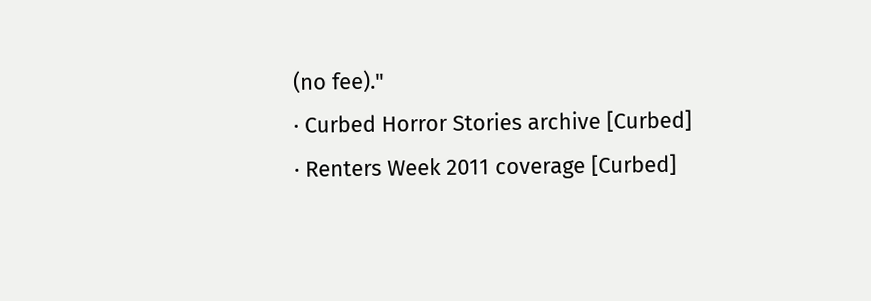(no fee)."
· Curbed Horror Stories archive [Curbed]
· Renters Week 2011 coverage [Curbed]